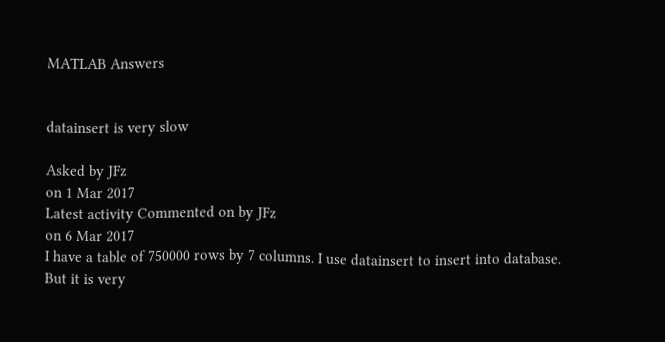MATLAB Answers


datainsert is very slow

Asked by JFz
on 1 Mar 2017
Latest activity Commented on by JFz
on 6 Mar 2017
I have a table of 750000 rows by 7 columns. I use datainsert to insert into database. But it is very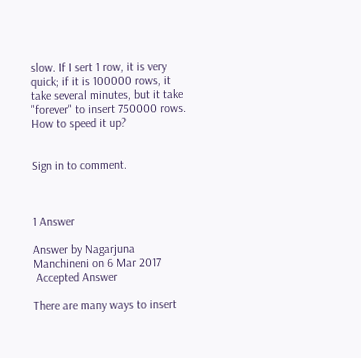slow. If I sert 1 row, it is very quick; if it is 100000 rows, it take several minutes, but it take "forever" to insert 750000 rows.
How to speed it up?


Sign in to comment.



1 Answer

Answer by Nagarjuna Manchineni on 6 Mar 2017
 Accepted Answer

There are many ways to insert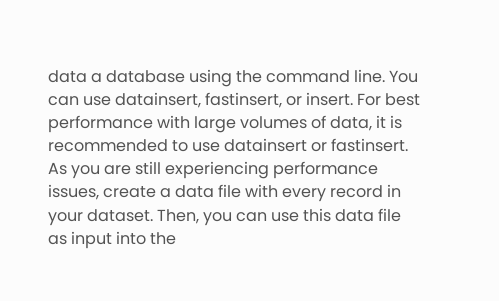data a database using the command line. You can use datainsert, fastinsert, or insert. For best performance with large volumes of data, it is recommended to use datainsert or fastinsert.
As you are still experiencing performance issues, create a data file with every record in your dataset. Then, you can use this data file as input into the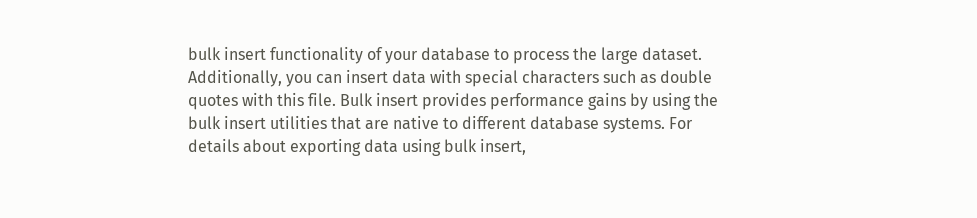bulk insert functionality of your database to process the large dataset. Additionally, you can insert data with special characters such as double quotes with this file. Bulk insert provides performance gains by using the bulk insert utilities that are native to different database systems. For details about exporting data using bulk insert,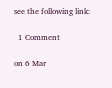see the following link:

  1 Comment

on 6 Mar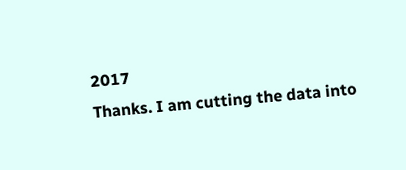2017
Thanks. I am cutting the data into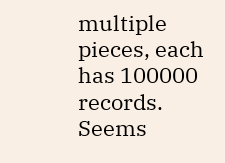multiple pieces, each has 100000 records. Seems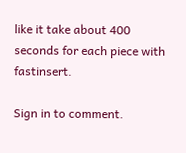like it take about 400 seconds for each piece with fastinsert.

Sign in to comment.